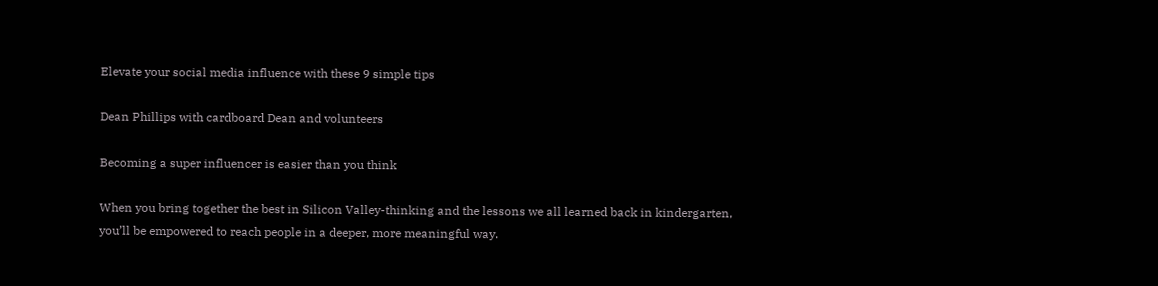Elevate your social media influence with these 9 simple tips

Dean Phillips with cardboard Dean and volunteers

Becoming a super influencer is easier than you think

When you bring together the best in Silicon Valley-thinking and the lessons we all learned back in kindergarten, you’ll be empowered to reach people in a deeper, more meaningful way.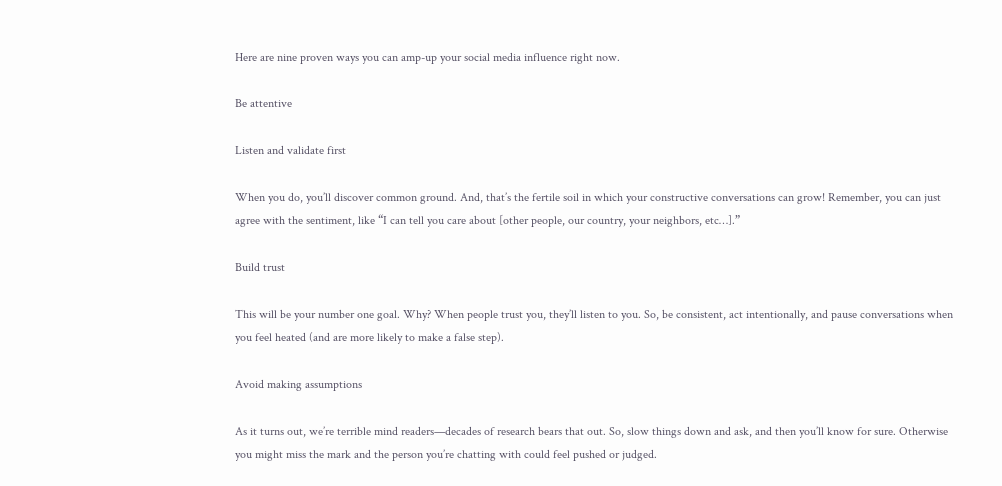Here are nine proven ways you can amp-up your social media influence right now.

Be attentive

Listen and validate first

When you do, you’ll discover common ground. And, that’s the fertile soil in which your constructive conversations can grow! Remember, you can just agree with the sentiment, like “I can tell you care about [other people, our country, your neighbors, etc…].”

Build trust

This will be your number one goal. Why? When people trust you, they’ll listen to you. So, be consistent, act intentionally, and pause conversations when you feel heated (and are more likely to make a false step).

Avoid making assumptions

As it turns out, we’re terrible mind readers—decades of research bears that out. So, slow things down and ask, and then you’ll know for sure. Otherwise you might miss the mark and the person you’re chatting with could feel pushed or judged.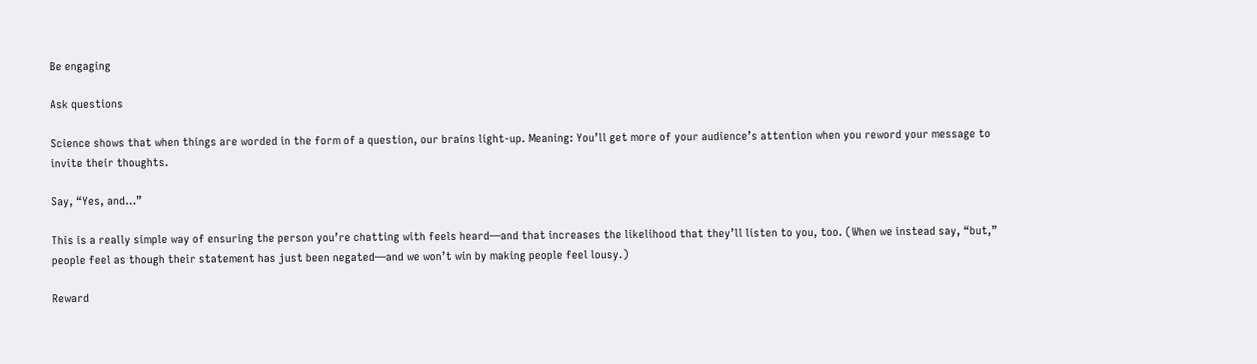Be engaging

Ask questions

Science shows that when things are worded in the form of a question, our brains light-up. Meaning: You’ll get more of your audience’s attention when you reword your message to invite their thoughts.

Say, “Yes, and…”

This is a really simple way of ensuring the person you’re chatting with feels heard—and that increases the likelihood that they’ll listen to you, too. (When we instead say, “but,” people feel as though their statement has just been negated—and we won’t win by making people feel lousy.)

Reward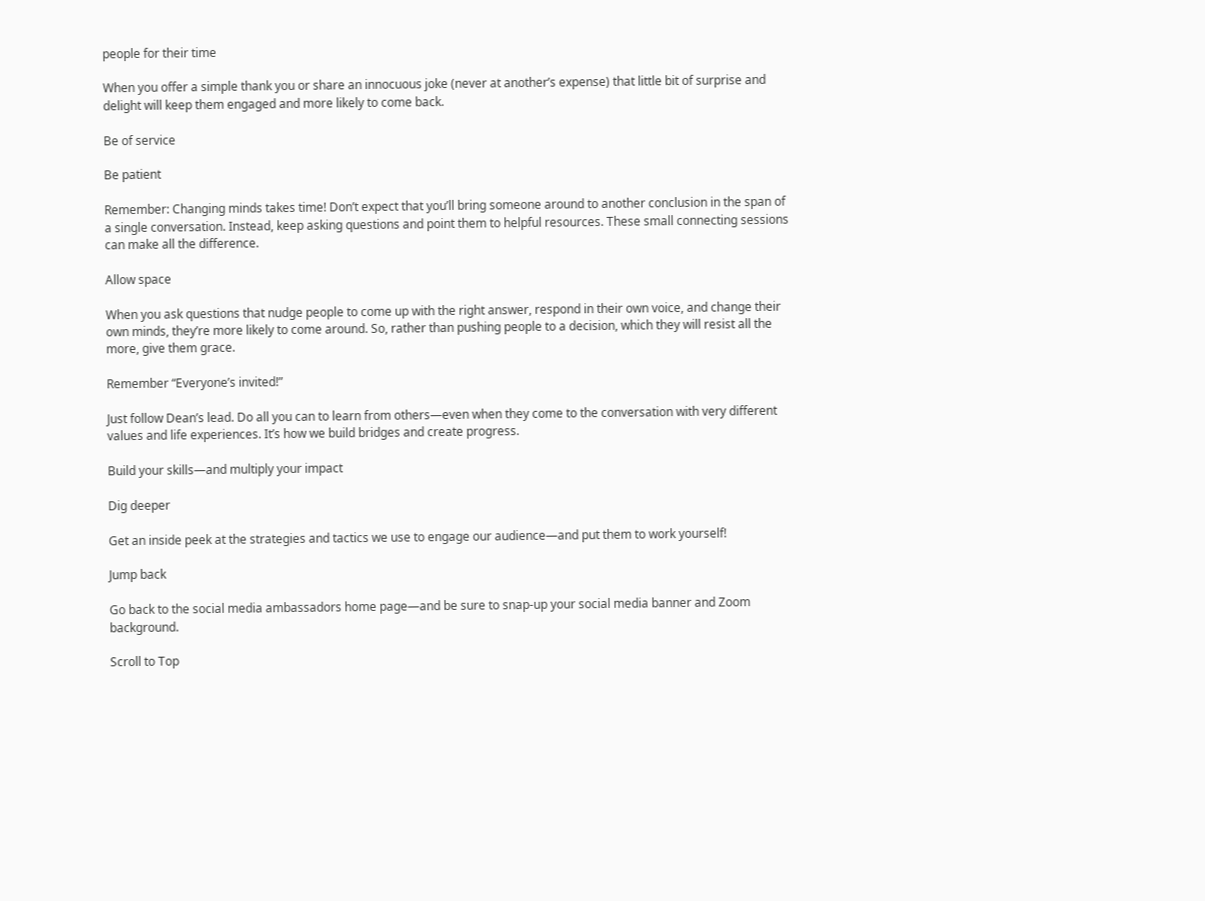people for their time

When you offer a simple thank you or share an innocuous joke (never at another’s expense) that little bit of surprise and delight will keep them engaged and more likely to come back.

Be of service

Be patient

Remember: Changing minds takes time! Don’t expect that you’ll bring someone around to another conclusion in the span of a single conversation. Instead, keep asking questions and point them to helpful resources. These small connecting sessions can make all the difference.

Allow space

When you ask questions that nudge people to come up with the right answer, respond in their own voice, and change their own minds, they’re more likely to come around. So, rather than pushing people to a decision, which they will resist all the more, give them grace.

Remember “Everyone’s invited!”

Just follow Dean’s lead. Do all you can to learn from others—even when they come to the conversation with very different values and life experiences. It’s how we build bridges and create progress.

Build your skills—and multiply your impact

Dig deeper

Get an inside peek at the strategies and tactics we use to engage our audience—and put them to work yourself!

Jump back

Go back to the social media ambassadors home page—and be sure to snap-up your social media banner and Zoom background.

Scroll to Top